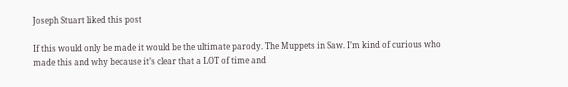Joseph Stuart liked this post

If this would only be made it would be the ultimate parody. The Muppets in Saw. I’m kind of curious who made this and why because it’s clear that a LOT of time and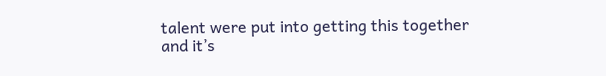talent were put into getting this together and it’s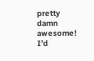pretty damn awesome! I’d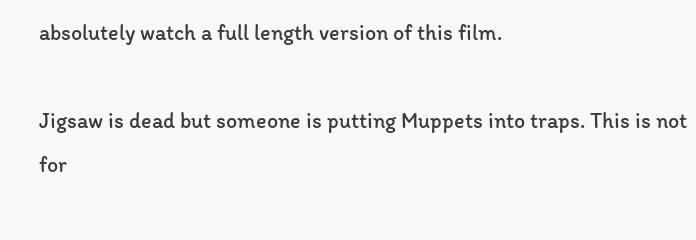absolutely watch a full length version of this film.

Jigsaw is dead but someone is putting Muppets into traps. This is not for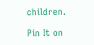children.

Pin It on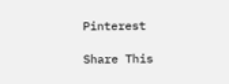Pinterest

Share This